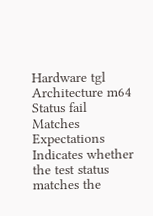Hardware tgl
Architecture m64
Status fail
Matches Expectations Indicates whether the test status matches the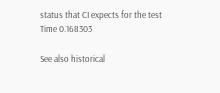status that CI expects for the test
Time 0.168303

See also historical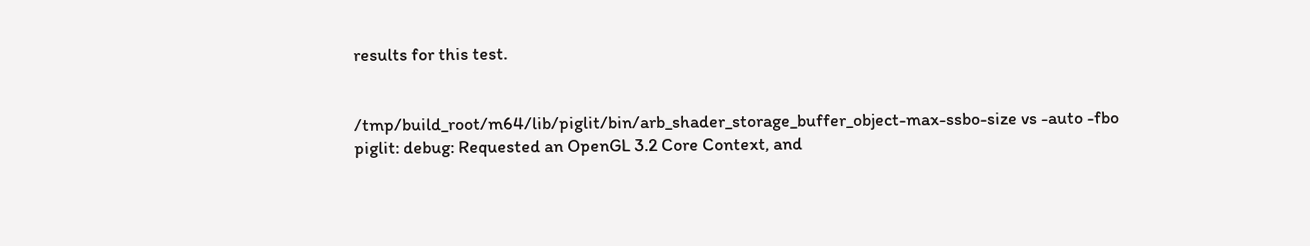results for this test.


/tmp/build_root/m64/lib/piglit/bin/arb_shader_storage_buffer_object-max-ssbo-size vs -auto -fbo
piglit: debug: Requested an OpenGL 3.2 Core Context, and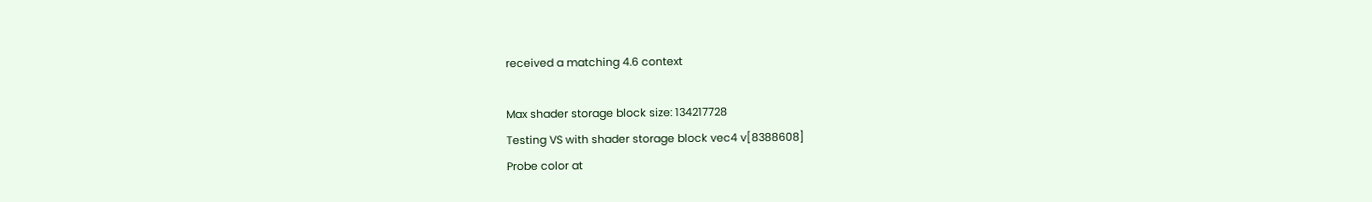received a matching 4.6 context

Max shader storage block size: 134217728
Testing VS with shader storage block vec4 v[8388608]
Probe color at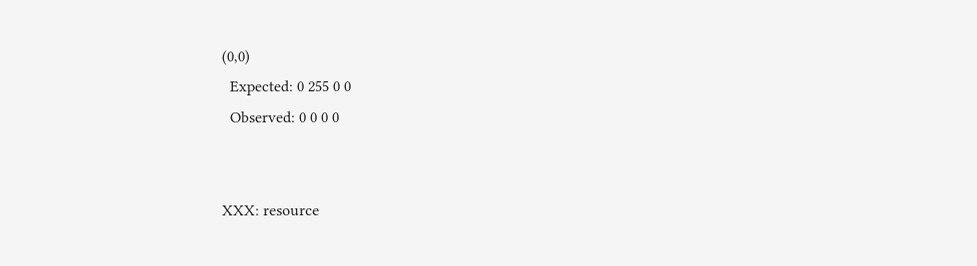(0,0)
  Expected: 0 255 0 0
  Observed: 0 0 0 0


XXX: resource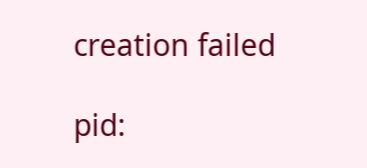creation failed

pid: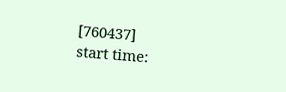[760437]
start time: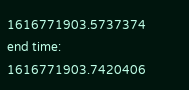1616771903.5737374
end time: 1616771903.7420406